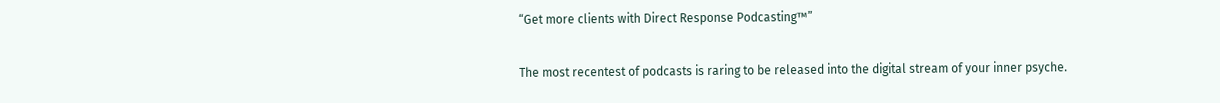“Get more clients with Direct Response Podcasting™”

The most recentest of podcasts is raring to be released into the digital stream of your inner psyche.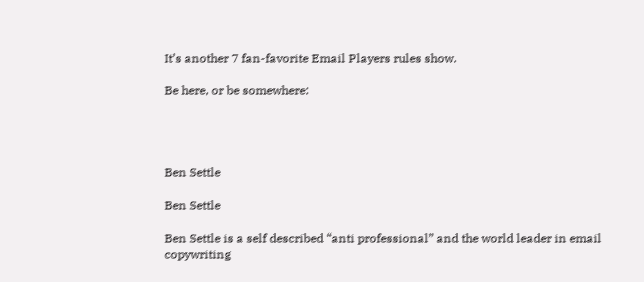It’s another 7 fan-favorite Email Players rules show.

Be here, or be somewhere:




Ben Settle

Ben Settle

Ben Settle is a self described “anti professional” and the world leader in email copywriting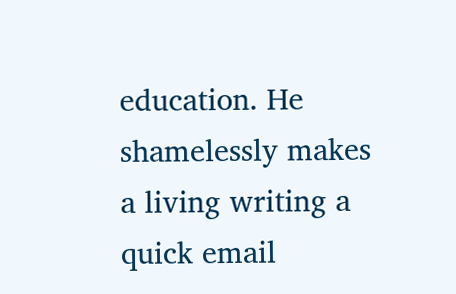education. He shamelessly makes a living writing a quick email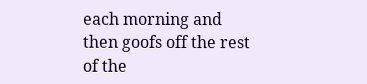each morning and then goofs off the rest of the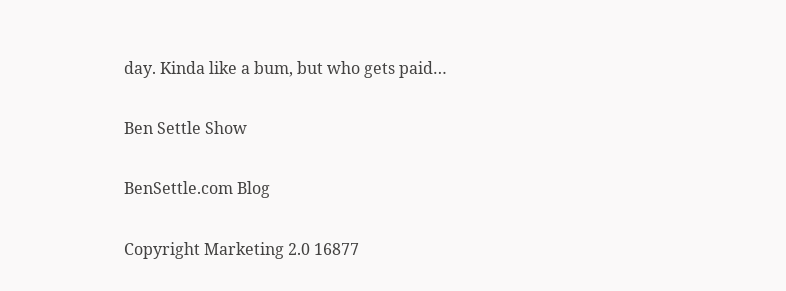day. Kinda like a bum, but who gets paid…

Ben Settle Show

BenSettle.com Blog

Copyright Marketing 2.0 16877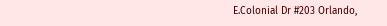E.Colonial Dr #203 Orlando,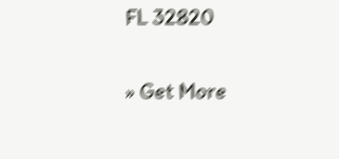FL 32820

» Get More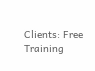Clients: Free Training